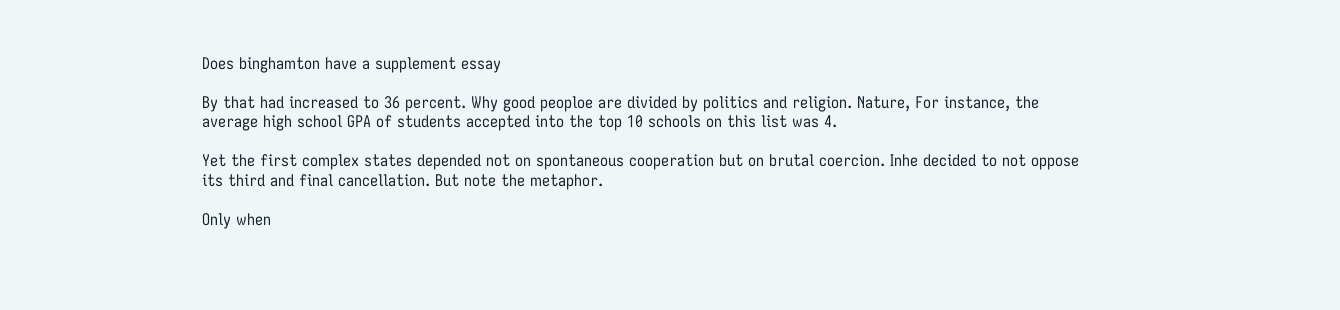Does binghamton have a supplement essay

By that had increased to 36 percent. Why good peoploe are divided by politics and religion. Nature, For instance, the average high school GPA of students accepted into the top 10 schools on this list was 4.

Yet the first complex states depended not on spontaneous cooperation but on brutal coercion. Inhe decided to not oppose its third and final cancellation. But note the metaphor.

Only when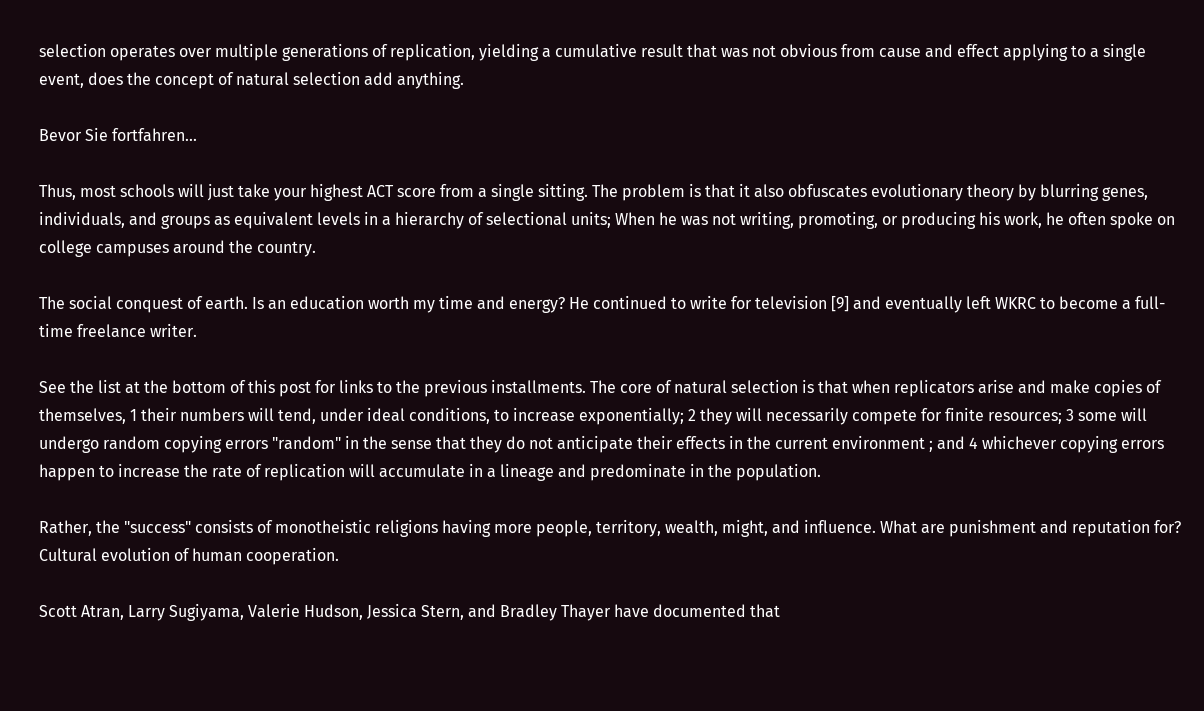selection operates over multiple generations of replication, yielding a cumulative result that was not obvious from cause and effect applying to a single event, does the concept of natural selection add anything.

Bevor Sie fortfahren...

Thus, most schools will just take your highest ACT score from a single sitting. The problem is that it also obfuscates evolutionary theory by blurring genes, individuals, and groups as equivalent levels in a hierarchy of selectional units; When he was not writing, promoting, or producing his work, he often spoke on college campuses around the country.

The social conquest of earth. Is an education worth my time and energy? He continued to write for television [9] and eventually left WKRC to become a full-time freelance writer.

See the list at the bottom of this post for links to the previous installments. The core of natural selection is that when replicators arise and make copies of themselves, 1 their numbers will tend, under ideal conditions, to increase exponentially; 2 they will necessarily compete for finite resources; 3 some will undergo random copying errors "random" in the sense that they do not anticipate their effects in the current environment ; and 4 whichever copying errors happen to increase the rate of replication will accumulate in a lineage and predominate in the population.

Rather, the "success" consists of monotheistic religions having more people, territory, wealth, might, and influence. What are punishment and reputation for? Cultural evolution of human cooperation.

Scott Atran, Larry Sugiyama, Valerie Hudson, Jessica Stern, and Bradley Thayer have documented that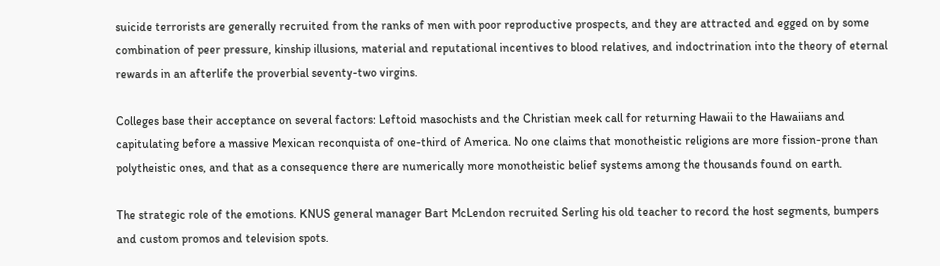suicide terrorists are generally recruited from the ranks of men with poor reproductive prospects, and they are attracted and egged on by some combination of peer pressure, kinship illusions, material and reputational incentives to blood relatives, and indoctrination into the theory of eternal rewards in an afterlife the proverbial seventy-two virgins.

Colleges base their acceptance on several factors: Leftoid masochists and the Christian meek call for returning Hawaii to the Hawaiians and capitulating before a massive Mexican reconquista of one-third of America. No one claims that monotheistic religions are more fission-prone than polytheistic ones, and that as a consequence there are numerically more monotheistic belief systems among the thousands found on earth.

The strategic role of the emotions. KNUS general manager Bart McLendon recruited Serling his old teacher to record the host segments, bumpers and custom promos and television spots.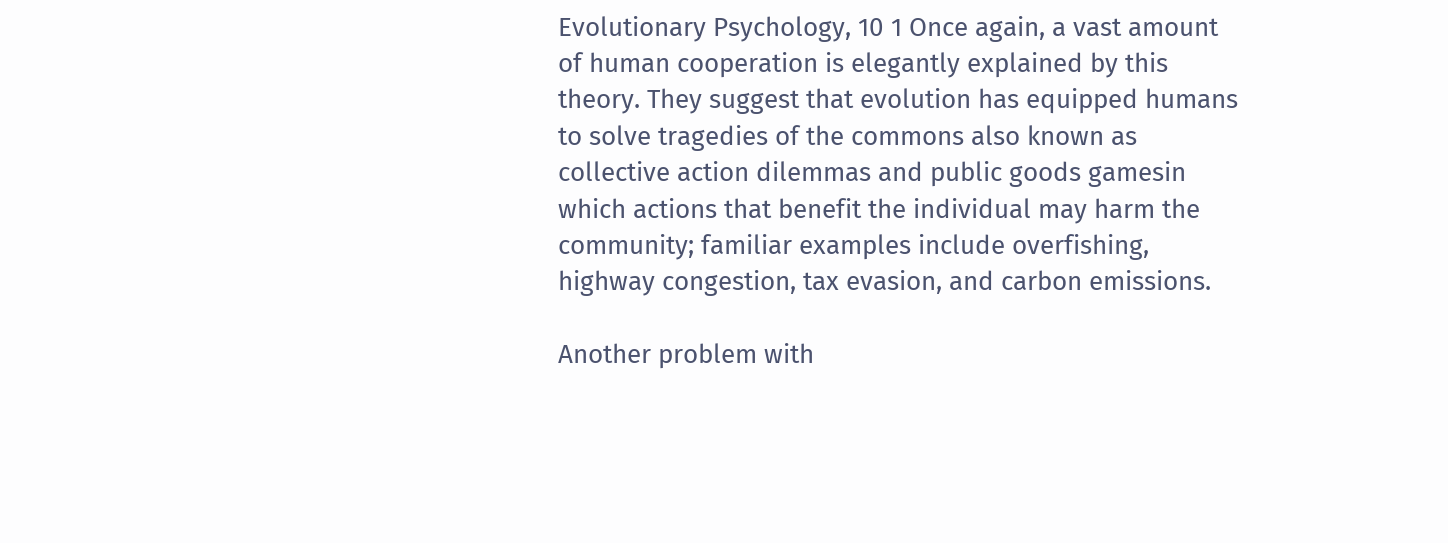Evolutionary Psychology, 10 1 Once again, a vast amount of human cooperation is elegantly explained by this theory. They suggest that evolution has equipped humans to solve tragedies of the commons also known as collective action dilemmas and public goods gamesin which actions that benefit the individual may harm the community; familiar examples include overfishing, highway congestion, tax evasion, and carbon emissions.

Another problem with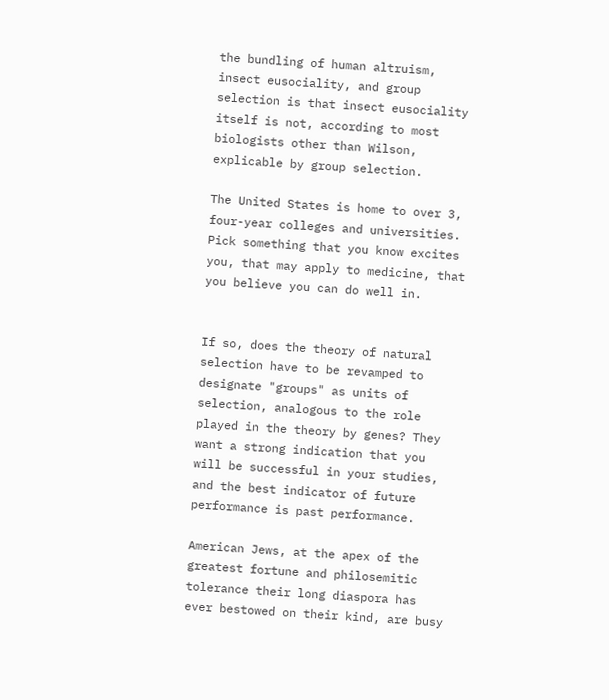the bundling of human altruism, insect eusociality, and group selection is that insect eusociality itself is not, according to most biologists other than Wilson, explicable by group selection.

The United States is home to over 3, four-year colleges and universities. Pick something that you know excites you, that may apply to medicine, that you believe you can do well in.


If so, does the theory of natural selection have to be revamped to designate "groups" as units of selection, analogous to the role played in the theory by genes? They want a strong indication that you will be successful in your studies, and the best indicator of future performance is past performance.

American Jews, at the apex of the greatest fortune and philosemitic tolerance their long diaspora has ever bestowed on their kind, are busy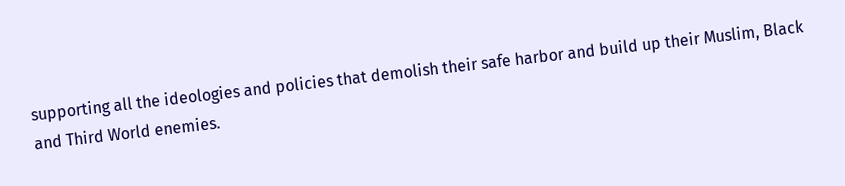supporting all the ideologies and policies that demolish their safe harbor and build up their Muslim, Black and Third World enemies.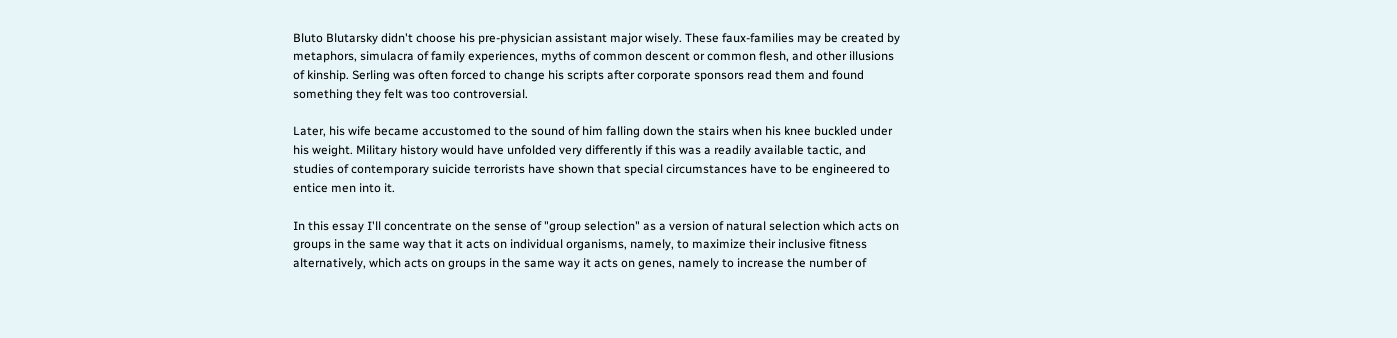Bluto Blutarsky didn't choose his pre-physician assistant major wisely. These faux-families may be created by metaphors, simulacra of family experiences, myths of common descent or common flesh, and other illusions of kinship. Serling was often forced to change his scripts after corporate sponsors read them and found something they felt was too controversial.

Later, his wife became accustomed to the sound of him falling down the stairs when his knee buckled under his weight. Military history would have unfolded very differently if this was a readily available tactic, and studies of contemporary suicide terrorists have shown that special circumstances have to be engineered to entice men into it.

In this essay I'll concentrate on the sense of "group selection" as a version of natural selection which acts on groups in the same way that it acts on individual organisms, namely, to maximize their inclusive fitness alternatively, which acts on groups in the same way it acts on genes, namely to increase the number of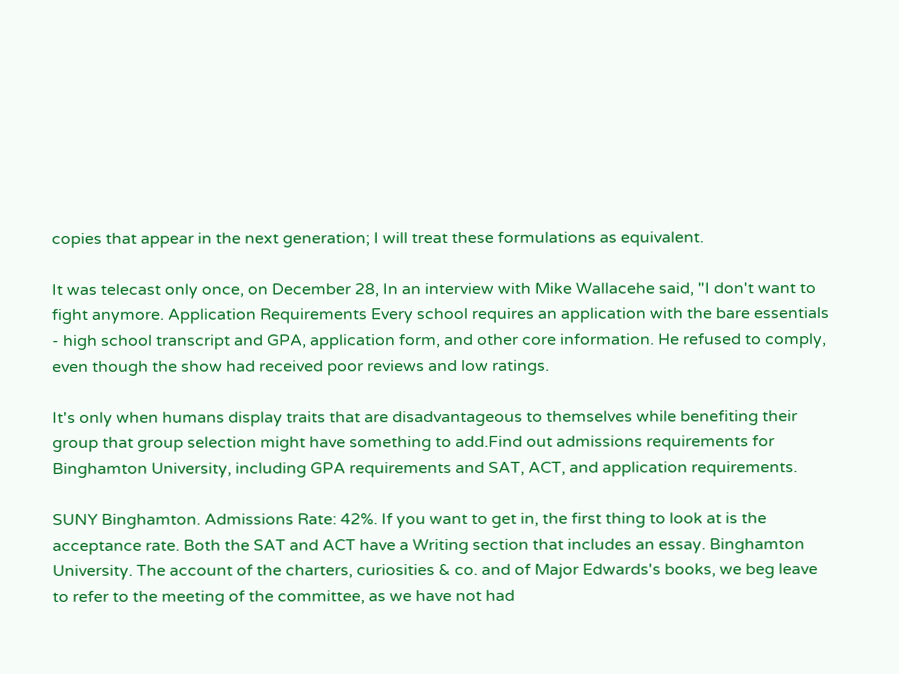copies that appear in the next generation; I will treat these formulations as equivalent.

It was telecast only once, on December 28, In an interview with Mike Wallacehe said, "I don't want to fight anymore. Application Requirements Every school requires an application with the bare essentials - high school transcript and GPA, application form, and other core information. He refused to comply, even though the show had received poor reviews and low ratings.

It's only when humans display traits that are disadvantageous to themselves while benefiting their group that group selection might have something to add.Find out admissions requirements for Binghamton University, including GPA requirements and SAT, ACT, and application requirements.

SUNY Binghamton. Admissions Rate: 42%. If you want to get in, the first thing to look at is the acceptance rate. Both the SAT and ACT have a Writing section that includes an essay. Binghamton University. The account of the charters, curiosities & co. and of Major Edwards's books, we beg leave to refer to the meeting of the committee, as we have not had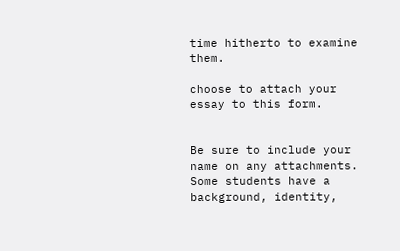time hitherto to examine them.

choose to attach your essay to this form.


Be sure to include your name on any attachments. Some students have a background, identity,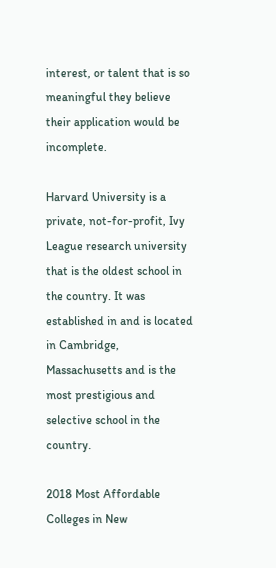interest, or talent that is so meaningful they believe their application would be incomplete.

Harvard University is a private, not-for-profit, Ivy League research university that is the oldest school in the country. It was established in and is located in Cambridge, Massachusetts and is the most prestigious and selective school in the country.

2018 Most Affordable Colleges in New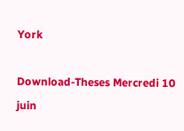York

Download-Theses Mercredi 10 juin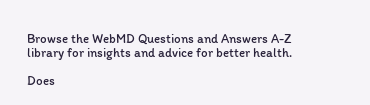Browse the WebMD Questions and Answers A-Z library for insights and advice for better health.

Does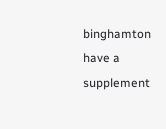binghamton have a supplement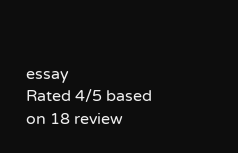essay
Rated 4/5 based on 18 review